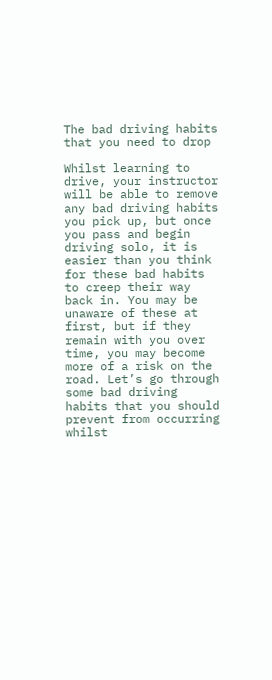The bad driving habits that you need to drop

Whilst learning to drive, your instructor will be able to remove any bad driving habits you pick up, but once you pass and begin driving solo, it is easier than you think for these bad habits to creep their way back in. You may be unaware of these at first, but if they remain with you over time, you may become more of a risk on the road. Let’s go through some bad driving habits that you should prevent from occurring whilst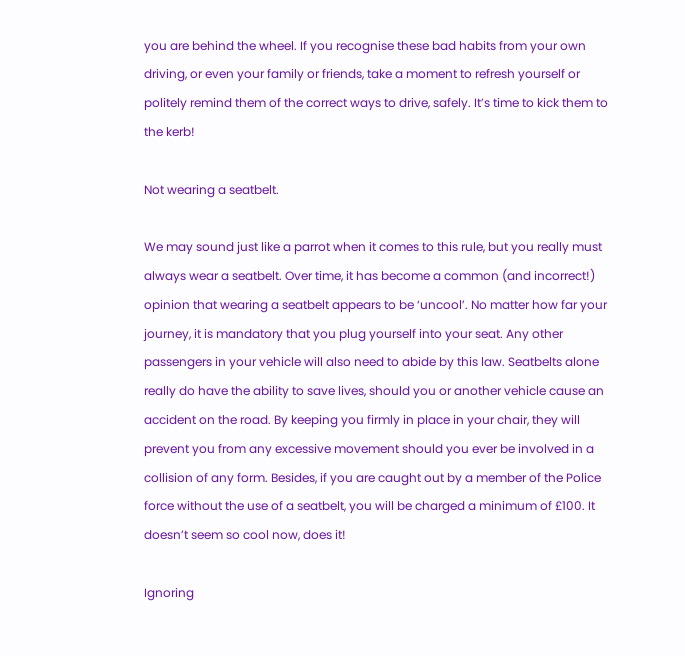you are behind the wheel. If you recognise these bad habits from your own driving, or even your family or friends, take a moment to refresh yourself or politely remind them of the correct ways to drive, safely. It’s time to kick them to the kerb!

Not wearing a seatbelt.

We may sound just like a parrot when it comes to this rule, but you really must always wear a seatbelt. Over time, it has become a common (and incorrect!) opinion that wearing a seatbelt appears to be ‘uncool’. No matter how far your journey, it is mandatory that you plug yourself into your seat. Any other passengers in your vehicle will also need to abide by this law. Seatbelts alone really do have the ability to save lives, should you or another vehicle cause an accident on the road. By keeping you firmly in place in your chair, they will prevent you from any excessive movement should you ever be involved in a collision of any form. Besides, if you are caught out by a member of the Police force without the use of a seatbelt, you will be charged a minimum of £100. It doesn’t seem so cool now, does it!

Ignoring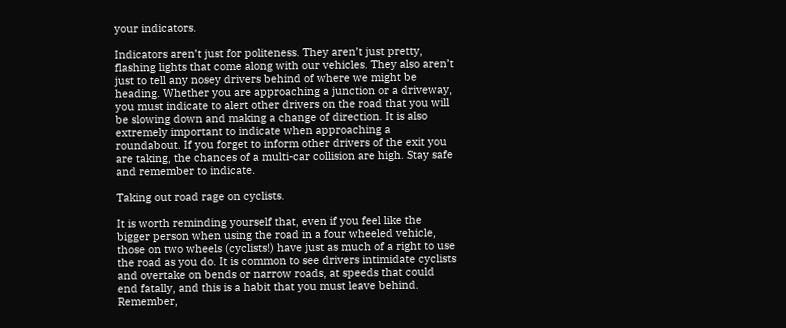your indicators.

Indicators aren’t just for politeness. They aren’t just pretty, flashing lights that come along with our vehicles. They also aren’t just to tell any nosey drivers behind of where we might be heading. Whether you are approaching a junction or a driveway, you must indicate to alert other drivers on the road that you will be slowing down and making a change of direction. It is also extremely important to indicate when approaching a roundabout. If you forget to inform other drivers of the exit you are taking, the chances of a multi-car collision are high. Stay safe and remember to indicate.

Taking out road rage on cyclists.

It is worth reminding yourself that, even if you feel like the bigger person when using the road in a four wheeled vehicle, those on two wheels (cyclists!) have just as much of a right to use the road as you do. It is common to see drivers intimidate cyclists and overtake on bends or narrow roads, at speeds that could end fatally, and this is a habit that you must leave behind. Remember,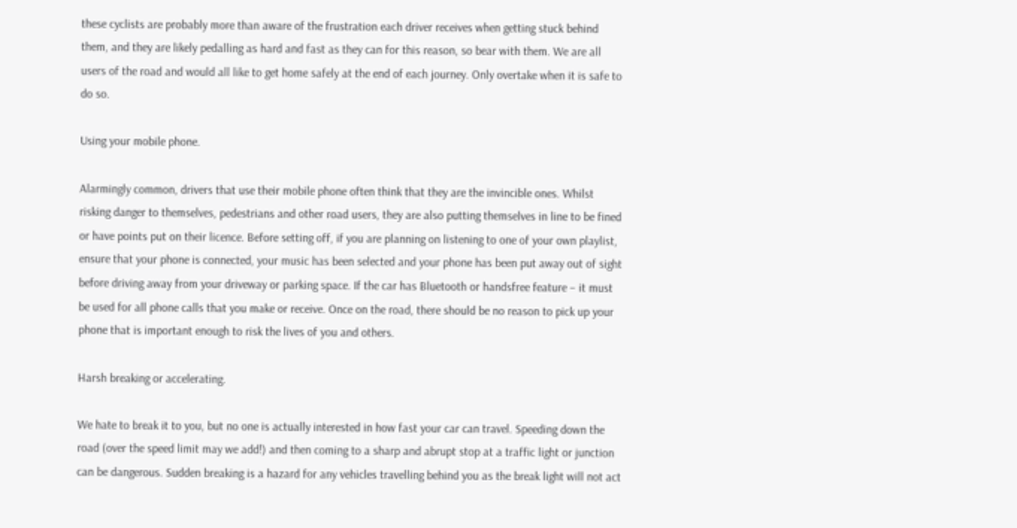these cyclists are probably more than aware of the frustration each driver receives when getting stuck behind them, and they are likely pedalling as hard and fast as they can for this reason, so bear with them. We are all users of the road and would all like to get home safely at the end of each journey. Only overtake when it is safe to do so.

Using your mobile phone.

Alarmingly common, drivers that use their mobile phone often think that they are the invincible ones. Whilst risking danger to themselves, pedestrians and other road users, they are also putting themselves in line to be fined or have points put on their licence. Before setting off, if you are planning on listening to one of your own playlist, ensure that your phone is connected, your music has been selected and your phone has been put away out of sight before driving away from your driveway or parking space. If the car has Bluetooth or handsfree feature – it must be used for all phone calls that you make or receive. Once on the road, there should be no reason to pick up your phone that is important enough to risk the lives of you and others.

Harsh breaking or accelerating.

We hate to break it to you, but no one is actually interested in how fast your car can travel. Speeding down the road (over the speed limit may we add!) and then coming to a sharp and abrupt stop at a traffic light or junction can be dangerous. Sudden breaking is a hazard for any vehicles travelling behind you as the break light will not act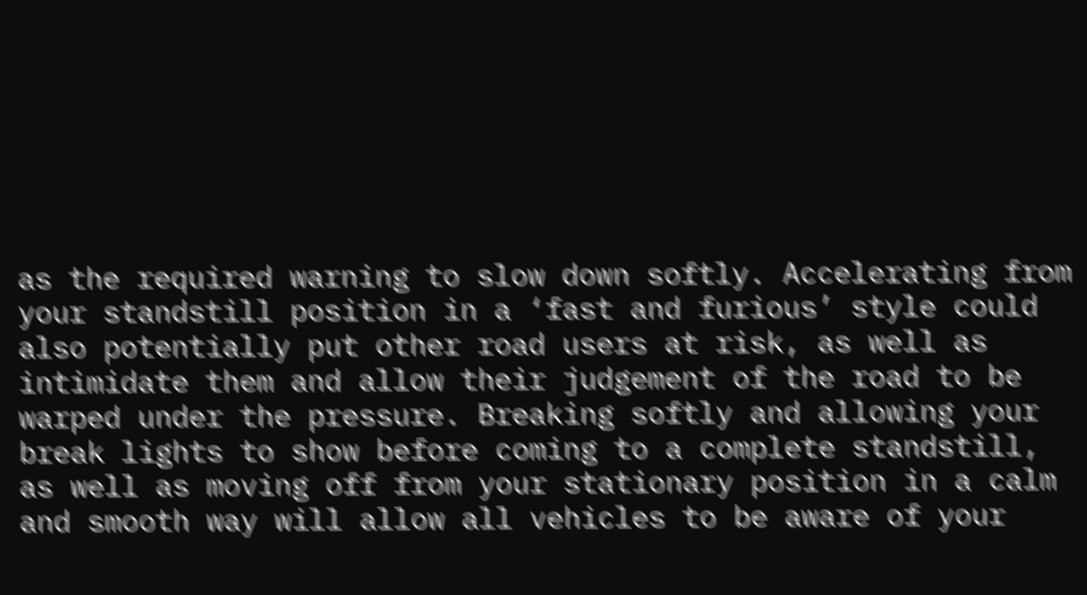as the required warning to slow down softly. Accelerating from your standstill position in a ‘fast and furious’ style could also potentially put other road users at risk, as well as intimidate them and allow their judgement of the road to be warped under the pressure. Breaking softly and allowing your break lights to show before coming to a complete standstill, as well as moving off from your stationary position in a calm and smooth way will allow all vehicles to be aware of your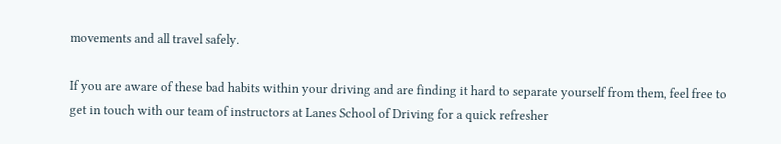movements and all travel safely.

If you are aware of these bad habits within your driving and are finding it hard to separate yourself from them, feel free to get in touch with our team of instructors at Lanes School of Driving for a quick refresher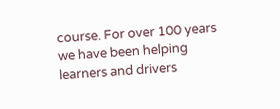course. For over 100 years we have been helping learners and drivers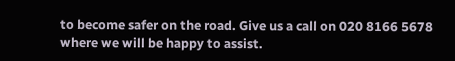to become safer on the road. Give us a call on 020 8166 5678 where we will be happy to assist.